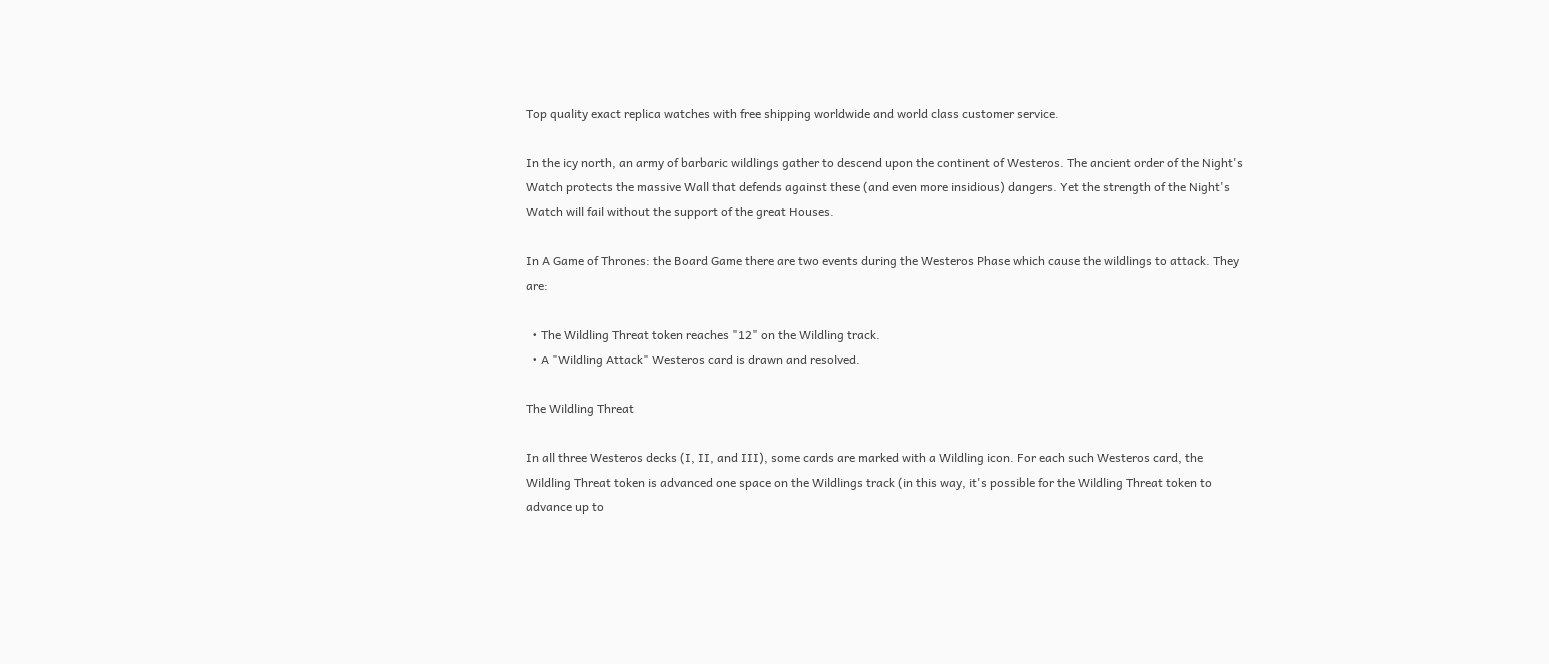Top quality exact replica watches with free shipping worldwide and world class customer service.

In the icy north, an army of barbaric wildlings gather to descend upon the continent of Westeros. The ancient order of the Night's Watch protects the massive Wall that defends against these (and even more insidious) dangers. Yet the strength of the Night's Watch will fail without the support of the great Houses.

In A Game of Thrones: the Board Game there are two events during the Westeros Phase which cause the wildlings to attack. They are:

  • The Wildling Threat token reaches "12" on the Wildling track.
  • A "Wildling Attack" Westeros card is drawn and resolved.

The Wildling Threat

In all three Westeros decks (I, II, and III), some cards are marked with a Wildling icon. For each such Westeros card, the Wildling Threat token is advanced one space on the Wildlings track (in this way, it's possible for the Wildling Threat token to advance up to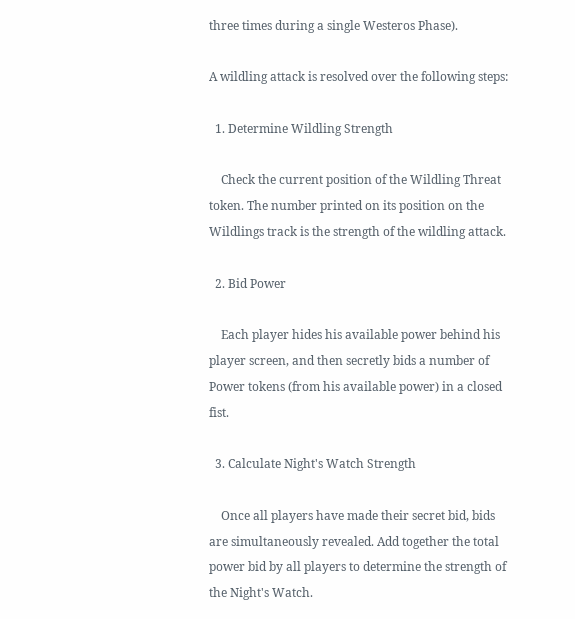three times during a single Westeros Phase).

A wildling attack is resolved over the following steps:

  1. Determine Wildling Strength

    Check the current position of the Wildling Threat token. The number printed on its position on the Wildlings track is the strength of the wildling attack.

  2. Bid Power

    Each player hides his available power behind his player screen, and then secretly bids a number of Power tokens (from his available power) in a closed fist.

  3. Calculate Night's Watch Strength

    Once all players have made their secret bid, bids are simultaneously revealed. Add together the total power bid by all players to determine the strength of the Night's Watch.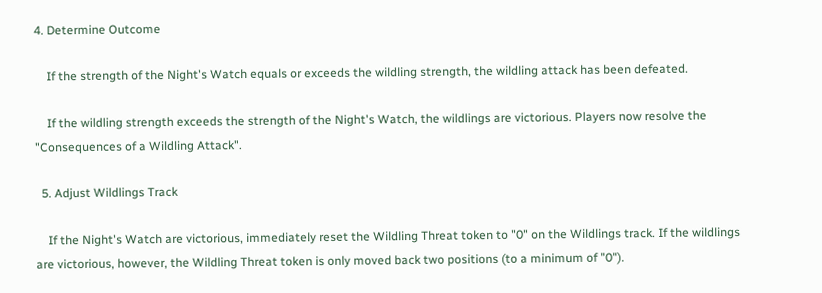4. Determine Outcome

    If the strength of the Night's Watch equals or exceeds the wildling strength, the wildling attack has been defeated.

    If the wildling strength exceeds the strength of the Night's Watch, the wildlings are victorious. Players now resolve the "Consequences of a Wildling Attack".

  5. Adjust Wildlings Track

    If the Night's Watch are victorious, immediately reset the Wildling Threat token to "0" on the Wildlings track. If the wildlings are victorious, however, the Wildling Threat token is only moved back two positions (to a minimum of "0").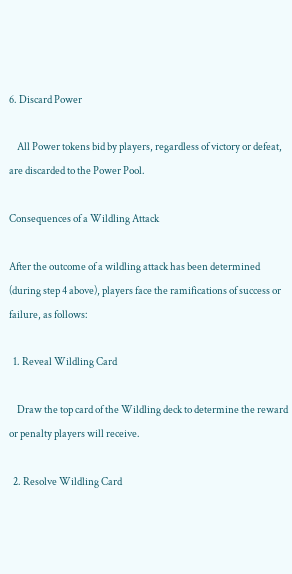6. Discard Power

    All Power tokens bid by players, regardless of victory or defeat, are discarded to the Power Pool.

Consequences of a Wildling Attack

After the outcome of a wildling attack has been determined (during step 4 above), players face the ramifications of success or failure, as follows:

  1. Reveal Wildling Card

    Draw the top card of the Wildling deck to determine the reward or penalty players will receive.

  2. Resolve Wildling Card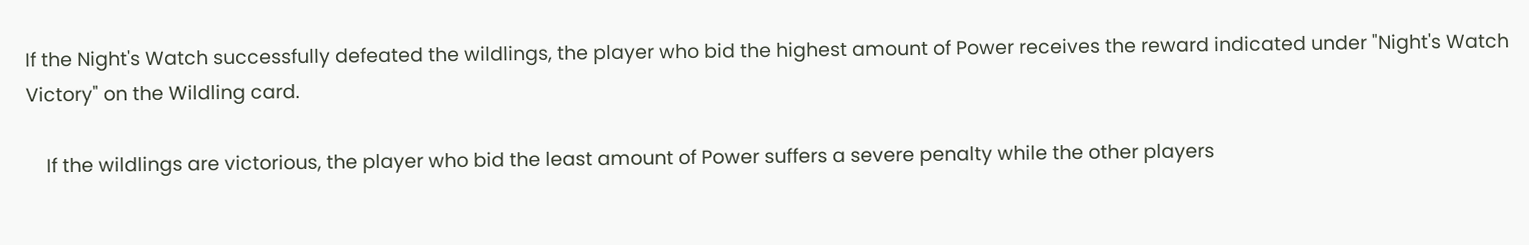If the Night's Watch successfully defeated the wildlings, the player who bid the highest amount of Power receives the reward indicated under "Night's Watch Victory" on the Wildling card.

    If the wildlings are victorious, the player who bid the least amount of Power suffers a severe penalty while the other players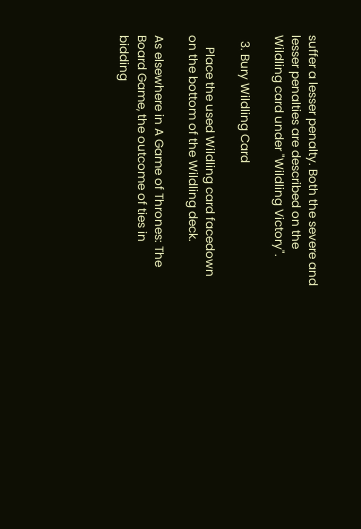suffer a lesser penalty. Both the severe and lesser penalties are described on the Wildling card under "Wildling Victory".

  3. Bury Wildling Card

    Place the used Wildling card facedown on the bottom of the Wildling deck.

As elsewhere in A Game of Thrones: The Board Game, the outcome of ties in bidding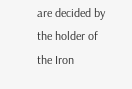are decided by the holder of the Iron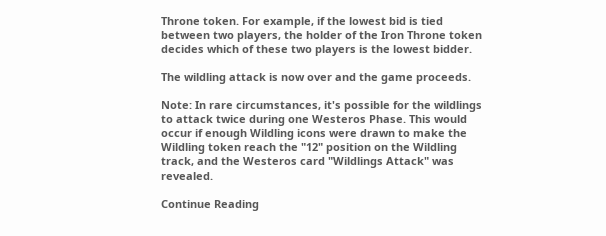Throne token. For example, if the lowest bid is tied between two players, the holder of the Iron Throne token decides which of these two players is the lowest bidder.

The wildling attack is now over and the game proceeds.

Note: In rare circumstances, it's possible for the wildlings to attack twice during one Westeros Phase. This would occur if enough Wildling icons were drawn to make the Wildling token reach the "12" position on the Wildling track, and the Westeros card "Wildlings Attack" was revealed.

Continue Reading